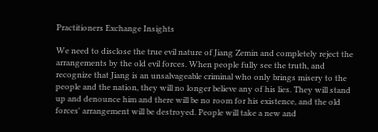Practitioners Exchange Insights

We need to disclose the true evil nature of Jiang Zemin and completely reject the arrangements by the old evil forces. When people fully see the truth, and recognize that Jiang is an unsalvageable criminal who only brings misery to the people and the nation, they will no longer believe any of his lies. They will stand up and denounce him and there will be no room for his existence, and the old forces' arrangement will be destroyed. People will take a new and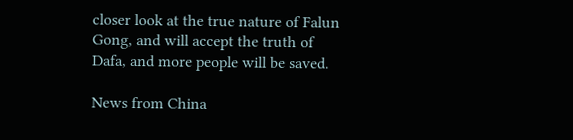closer look at the true nature of Falun Gong, and will accept the truth of Dafa, and more people will be saved.

News from China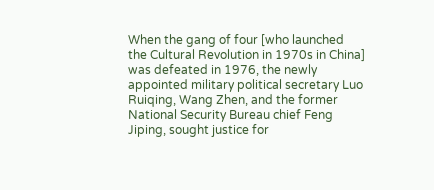When the gang of four [who launched the Cultural Revolution in 1970s in China] was defeated in 1976, the newly appointed military political secretary Luo Ruiqing, Wang Zhen, and the former National Security Bureau chief Feng Jiping, sought justice for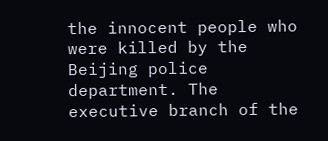the innocent people who were killed by the Beijing police department. The executive branch of the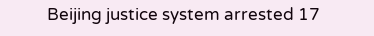Beijing justice system arrested 17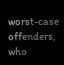worst-case offenders, who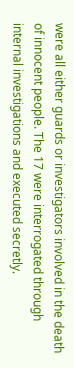were all either guards or investigators involved in the death of innocent people. The 17 were interrogated through internal investigations and executed secretly.